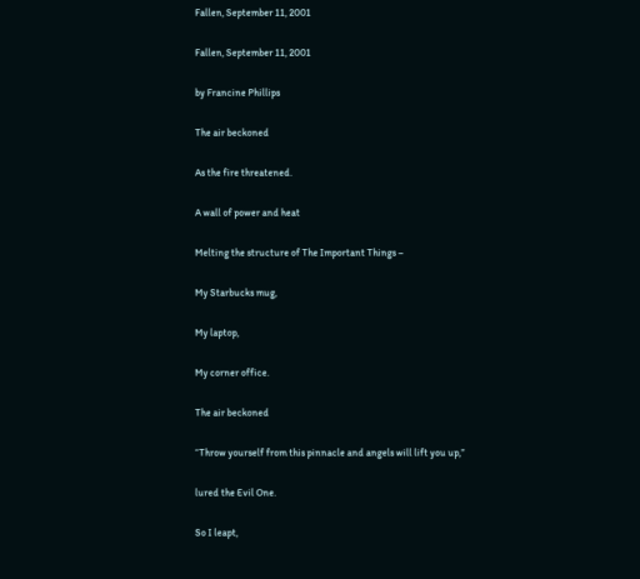Fallen, September 11, 2001

Fallen, September 11, 2001

by Francine Phillips

The air beckoned

As the fire threatened.

A wall of power and heat

Melting the structure of The Important Things –

My Starbucks mug,

My laptop,

My corner office.

The air beckoned

“Throw yourself from this pinnacle and angels will lift you up,”

lured the Evil One.

So I leapt,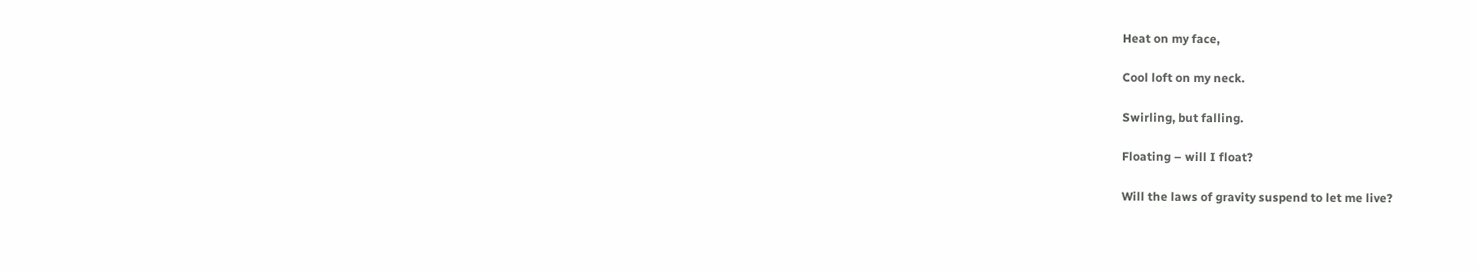Heat on my face,

Cool loft on my neck.

Swirling, but falling.

Floating – will I float?

Will the laws of gravity suspend to let me live?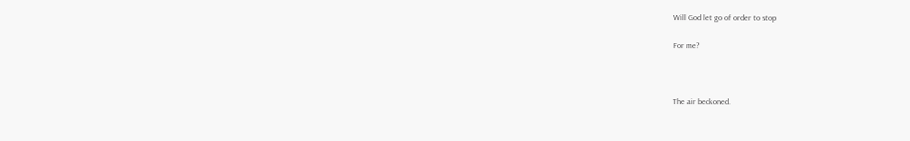Will God let go of order to stop

For me?



The air beckoned.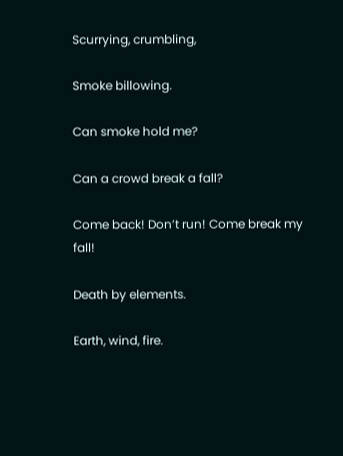Scurrying, crumbling,

Smoke billowing.

Can smoke hold me?

Can a crowd break a fall?

Come back! Don’t run! Come break my fall!

Death by elements.

Earth, wind, fire.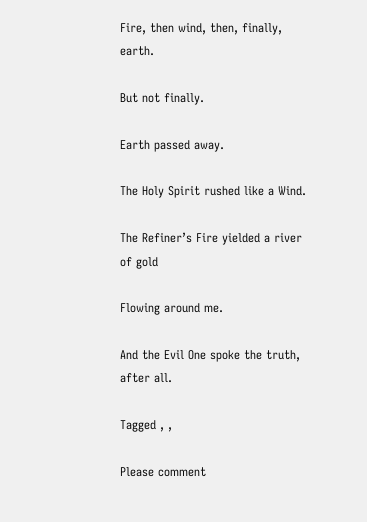Fire, then wind, then, finally, earth.

But not finally.

Earth passed away.

The Holy Spirit rushed like a Wind.

The Refiner’s Fire yielded a river of gold

Flowing around me.

And the Evil One spoke the truth, after all.

Tagged , ,

Please comment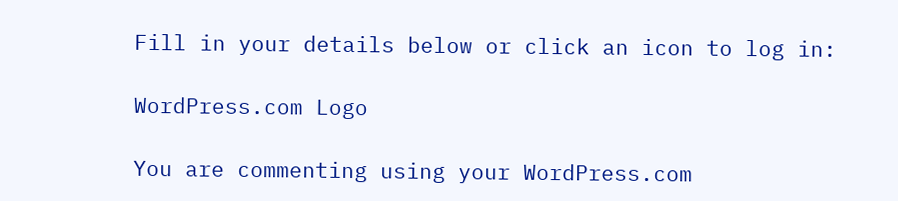Fill in your details below or click an icon to log in:

WordPress.com Logo

You are commenting using your WordPress.com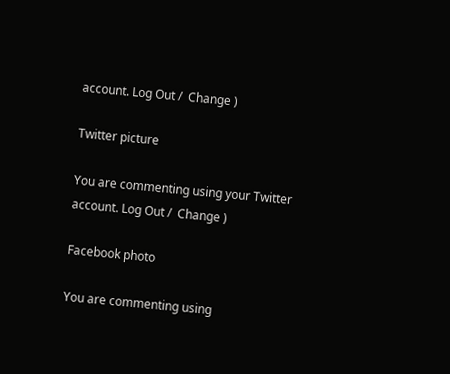account. Log Out /  Change )

Twitter picture

You are commenting using your Twitter account. Log Out /  Change )

Facebook photo

You are commenting using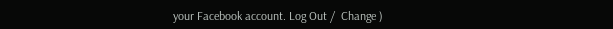your Facebook account. Log Out /  Change )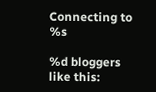Connecting to %s

%d bloggers like this: